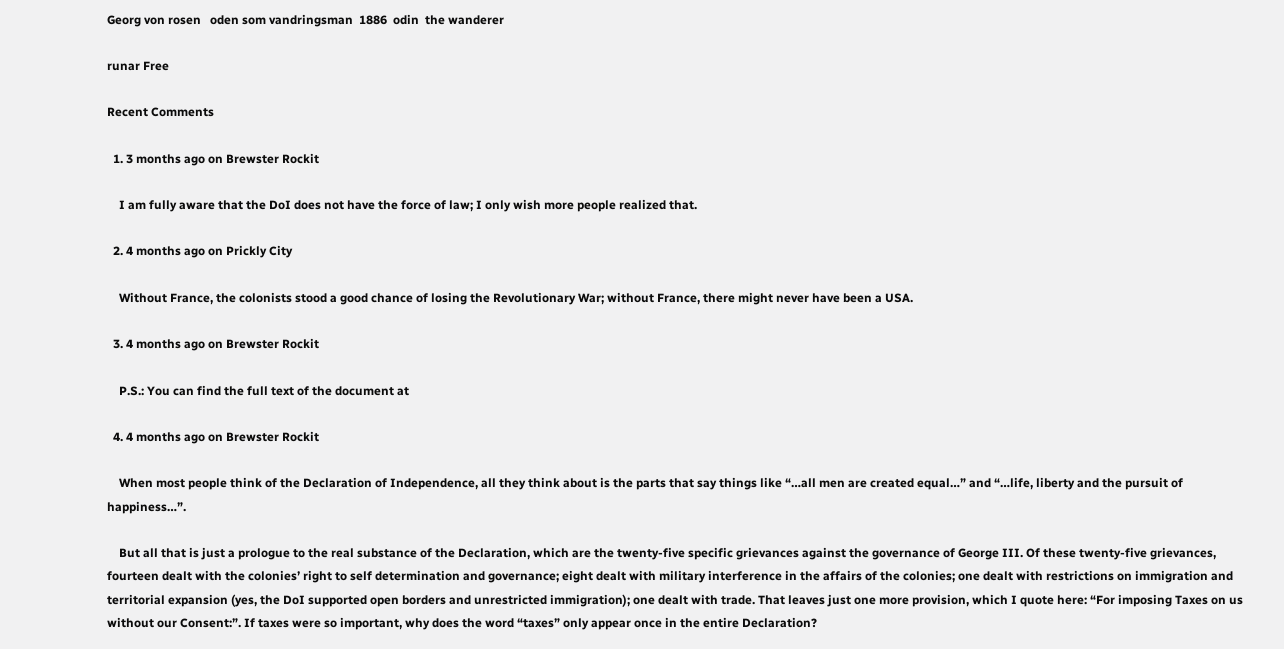Georg von rosen   oden som vandringsman  1886  odin  the wanderer

runar Free

Recent Comments

  1. 3 months ago on Brewster Rockit

    I am fully aware that the DoI does not have the force of law; I only wish more people realized that.

  2. 4 months ago on Prickly City

    Without France, the colonists stood a good chance of losing the Revolutionary War; without France, there might never have been a USA.

  3. 4 months ago on Brewster Rockit

    P.S.: You can find the full text of the document at

  4. 4 months ago on Brewster Rockit

    When most people think of the Declaration of Independence, all they think about is the parts that say things like “…all men are created equal…” and “…life, liberty and the pursuit of happiness…”.

    But all that is just a prologue to the real substance of the Declaration, which are the twenty-five specific grievances against the governance of George III. Of these twenty-five grievances, fourteen dealt with the colonies’ right to self determination and governance; eight dealt with military interference in the affairs of the colonies; one dealt with restrictions on immigration and territorial expansion (yes, the DoI supported open borders and unrestricted immigration); one dealt with trade. That leaves just one more provision, which I quote here: “For imposing Taxes on us without our Consent:”. If taxes were so important, why does the word “taxes” only appear once in the entire Declaration?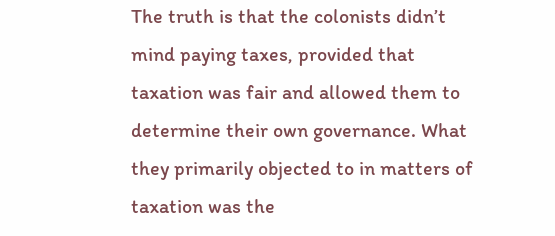The truth is that the colonists didn’t mind paying taxes, provided that taxation was fair and allowed them to determine their own governance. What they primarily objected to in matters of taxation was the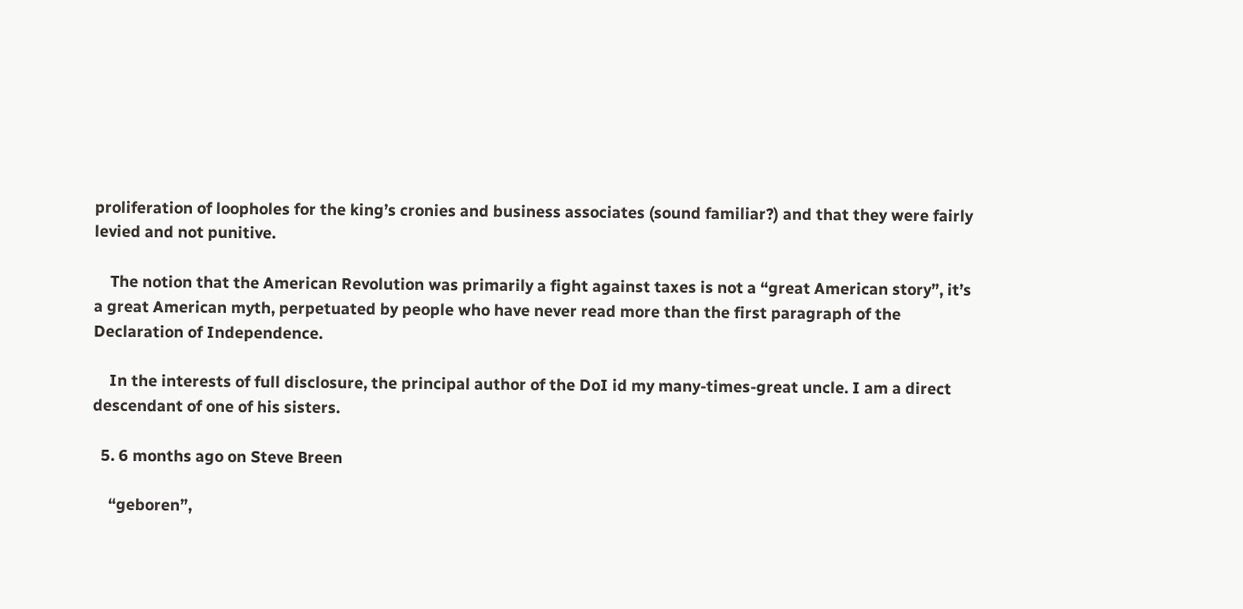proliferation of loopholes for the king’s cronies and business associates (sound familiar?) and that they were fairly levied and not punitive.

    The notion that the American Revolution was primarily a fight against taxes is not a “great American story”, it’s a great American myth, perpetuated by people who have never read more than the first paragraph of the Declaration of Independence.

    In the interests of full disclosure, the principal author of the DoI id my many-times-great uncle. I am a direct descendant of one of his sisters.

  5. 6 months ago on Steve Breen

    “geboren”,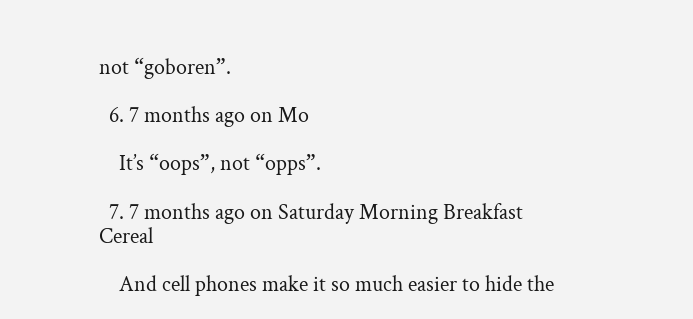not “goboren”.

  6. 7 months ago on Mo

    It’s “oops”, not “opps”.

  7. 7 months ago on Saturday Morning Breakfast Cereal

    And cell phones make it so much easier to hide the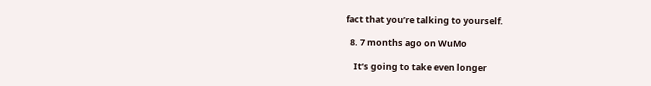fact that you’re talking to yourself.

  8. 7 months ago on WuMo

    It’s going to take even longer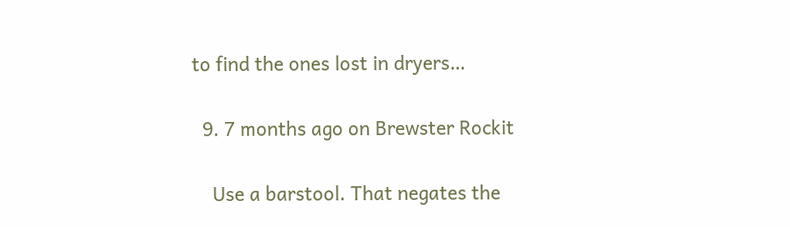to find the ones lost in dryers…

  9. 7 months ago on Brewster Rockit

    Use a barstool. That negates the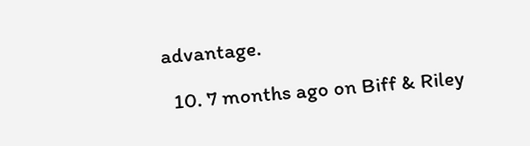advantage.

  10. 7 months ago on Biff & Riley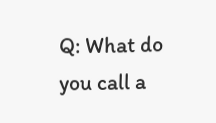Q: What do you call a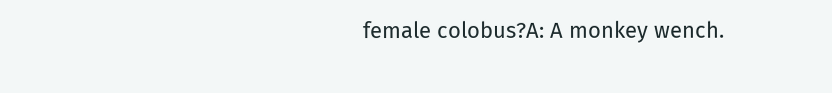female colobus?A: A monkey wench.